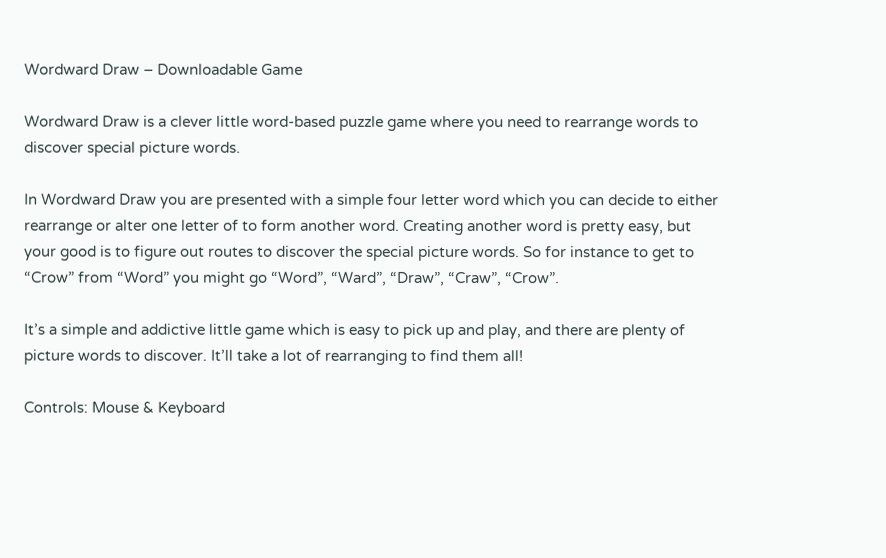Wordward Draw – Downloadable Game

Wordward Draw is a clever little word-based puzzle game where you need to rearrange words to discover special picture words.

In Wordward Draw you are presented with a simple four letter word which you can decide to either rearrange or alter one letter of to form another word. Creating another word is pretty easy, but your good is to figure out routes to discover the special picture words. So for instance to get to “Crow” from “Word” you might go “Word”, “Ward”, “Draw”, “Craw”, “Crow”.

It’s a simple and addictive little game which is easy to pick up and play, and there are plenty of picture words to discover. It’ll take a lot of rearranging to find them all!

Controls: Mouse & Keyboard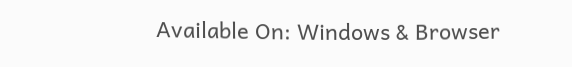Available On: Windows & Browser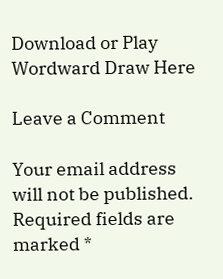Download or Play Wordward Draw Here

Leave a Comment

Your email address will not be published. Required fields are marked *